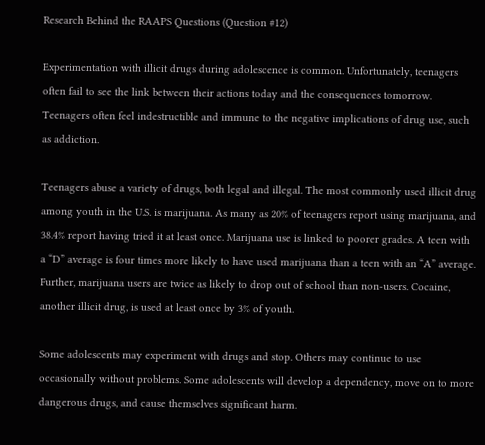Research Behind the RAAPS Questions (Question #12)

Experimentation with illicit drugs during adolescence is common. Unfortunately, teenagers often fail to see the link between their actions today and the consequences tomorrow. Teenagers often feel indestructible and immune to the negative implications of drug use, such as addiction.

Teenagers abuse a variety of drugs, both legal and illegal. The most commonly used illicit drug among youth in the U.S. is marijuana. As many as 20% of teenagers report using marijuana, and 38.4% report having tried it at least once. Marijuana use is linked to poorer grades. A teen with a “D” average is four times more likely to have used marijuana than a teen with an “A” average. Further, marijuana users are twice as likely to drop out of school than non-users. Cocaine, another illicit drug, is used at least once by 3% of youth.

Some adolescents may experiment with drugs and stop. Others may continue to use occasionally without problems. Some adolescents will develop a dependency, move on to more dangerous drugs, and cause themselves significant harm.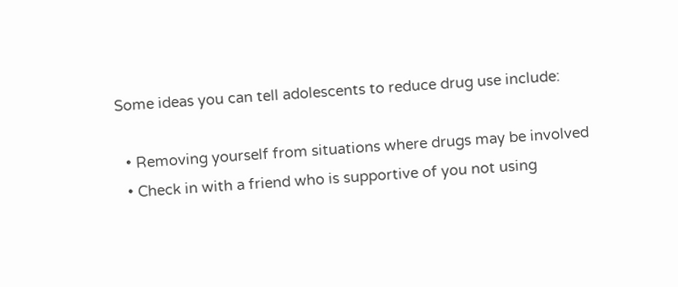Some ideas you can tell adolescents to reduce drug use include:

  • Removing yourself from situations where drugs may be involved
  • Check in with a friend who is supportive of you not using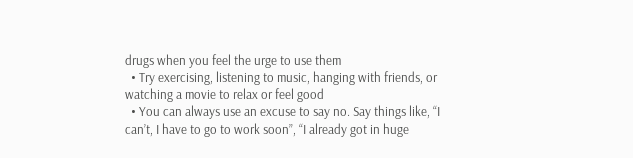drugs when you feel the urge to use them
  • Try exercising, listening to music, hanging with friends, or watching a movie to relax or feel good
  • You can always use an excuse to say no. Say things like, “I can’t, I have to go to work soon”, “I already got in huge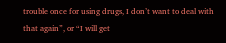trouble once for using drugs, I don’t want to deal with that again”, or “I will get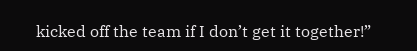kicked off the team if I don’t get it together!”